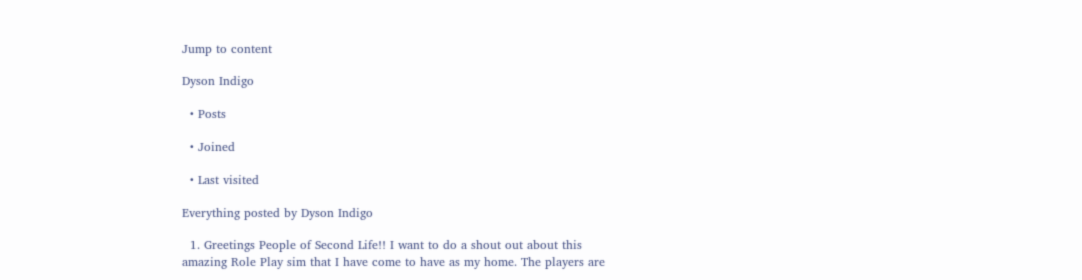Jump to content

Dyson Indigo

  • Posts

  • Joined

  • Last visited

Everything posted by Dyson Indigo

  1. Greetings People of Second Life!! I want to do a shout out about this amazing Role Play sim that I have come to have as my home. The players are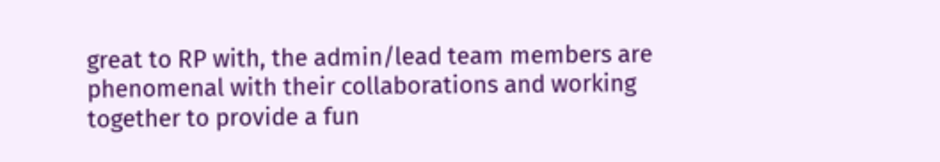great to RP with, the admin/lead team members are phenomenal with their collaborations and working together to provide a fun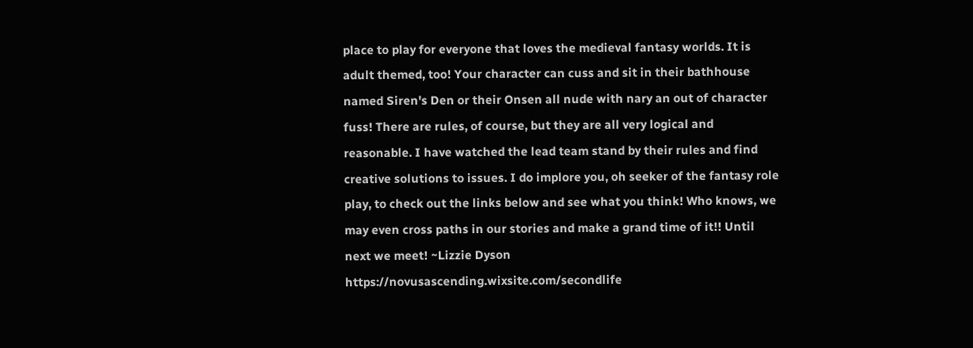place to play for everyone that loves the medieval fantasy worlds. It is adult themed, too! Your character can cuss and sit in their bathhouse named Siren's Den or their Onsen all nude with nary an out of character fuss! There are rules, of course, but they are all very logical and reasonable. I have watched the lead team stand by their rules and find creative solutions to issues. I do implore you, oh seeker of the fantasy role play, to check out the links below and see what you think! Who knows, we may even cross paths in our stories and make a grand time of it!! Until next we meet! ~Lizzie Dyson https://novusascending.wixsite.com/secondlife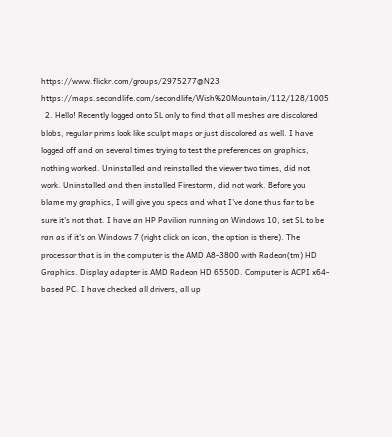https://www.flickr.com/groups/2975277@N23 https://maps.secondlife.com/secondlife/Wish%20Mountain/112/128/1005
  2. Hello! Recently logged onto SL only to find that all meshes are discolored blobs, regular prims look like sculpt maps or just discolored as well. I have logged off and on several times trying to test the preferences on graphics, nothing worked. Uninstalled and reinstalled the viewer two times, did not work. Uninstalled and then installed Firestorm, did not work. Before you blame my graphics, I will give you specs and what I've done thus far to be sure it's not that. I have an HP Pavilion running on Windows 10, set SL to be ran as if it's on Windows 7 (right click on icon, the option is there). The processor that is in the computer is the AMD A8-3800 with Radeon(tm) HD Graphics. Display adapter is AMD Radeon HD 6550D. Computer is ACPI x64-based PC. I have checked all drivers, all up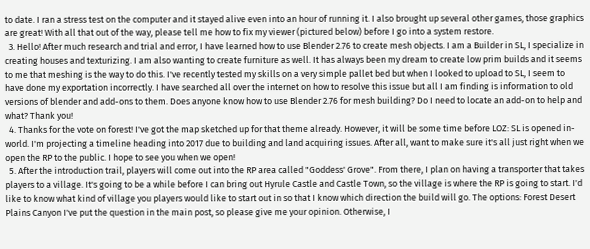to date. I ran a stress test on the computer and it stayed alive even into an hour of running it. I also brought up several other games, those graphics are great! With all that out of the way, please tell me how to fix my viewer (pictured below) before I go into a system restore.
  3. Hello! After much research and trial and error, I have learned how to use Blender 2.76 to create mesh objects. I am a Builder in SL, I specialize in creating houses and texturizing. I am also wanting to create furniture as well. It has always been my dream to create low prim builds and it seems to me that meshing is the way to do this. I've recently tested my skills on a very simple pallet bed but when I looked to upload to SL, I seem to have done my exportation incorrectly. I have searched all over the internet on how to resolve this issue but all I am finding is information to old versions of blender and add-ons to them. Does anyone know how to use Blender 2.76 for mesh building? Do I need to locate an add-on to help and what? Thank you!
  4. Thanks for the vote on forest! I've got the map sketched up for that theme already. However, it will be some time before LOZ: SL is opened in-world. I'm projecting a timeline heading into 2017 due to building and land acquiring issues. After all, want to make sure it's all just right when we open the RP to the public. I hope to see you when we open!
  5. After the introduction trail, players will come out into the RP area called "Goddess' Grove". From there, I plan on having a transporter that takes players to a village. It's going to be a while before I can bring out Hyrule Castle and Castle Town, so the village is where the RP is going to start. I'd like to know what kind of village you players would like to start out in so that I know which direction the build will go. The options: Forest Desert Plains Canyon I've put the question in the main post, so please give me your opinion. Otherwise, I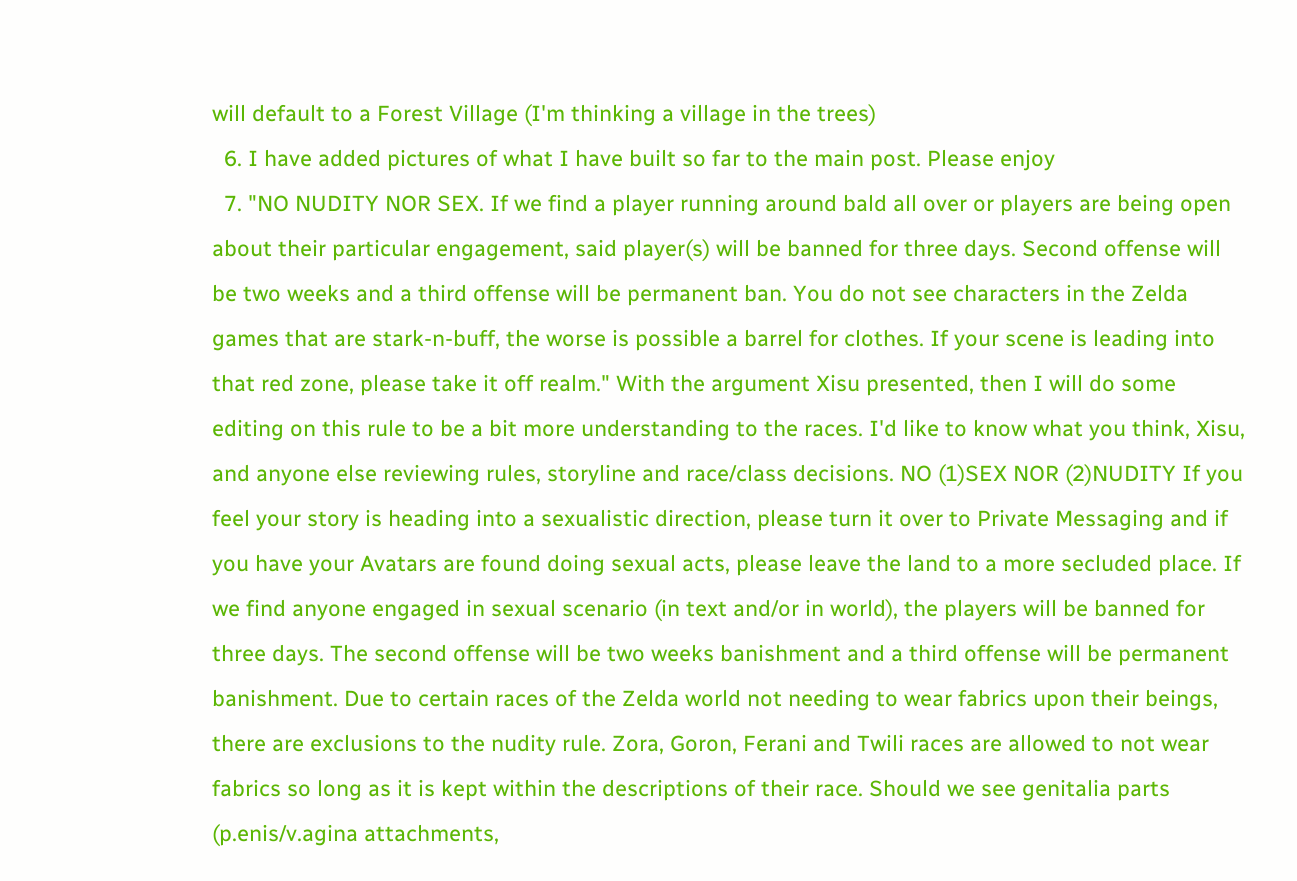will default to a Forest Village (I'm thinking a village in the trees)
  6. I have added pictures of what I have built so far to the main post. Please enjoy
  7. "NO NUDITY NOR SEX. If we find a player running around bald all over or players are being open about their particular engagement, said player(s) will be banned for three days. Second offense will be two weeks and a third offense will be permanent ban. You do not see characters in the Zelda games that are stark-n-buff, the worse is possible a barrel for clothes. If your scene is leading into that red zone, please take it off realm." With the argument Xisu presented, then I will do some editing on this rule to be a bit more understanding to the races. I'd like to know what you think, Xisu, and anyone else reviewing rules, storyline and race/class decisions. NO (1)SEX NOR (2)NUDITY If you feel your story is heading into a sexualistic direction, please turn it over to Private Messaging and if you have your Avatars are found doing sexual acts, please leave the land to a more secluded place. If we find anyone engaged in sexual scenario (in text and/or in world), the players will be banned for three days. The second offense will be two weeks banishment and a third offense will be permanent banishment. Due to certain races of the Zelda world not needing to wear fabrics upon their beings, there are exclusions to the nudity rule. Zora, Goron, Ferani and Twili races are allowed to not wear fabrics so long as it is kept within the descriptions of their race. Should we see genitalia parts (p.enis/v.agina attachments,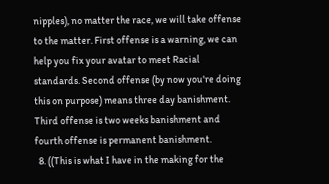nipples), no matter the race, we will take offense to the matter. First offense is a warning, we can help you fix your avatar to meet Racial standards. Second offense (by now you're doing this on purpose) means three day banishment. Third offense is two weeks banishment and fourth offense is permanent banishment.
  8. ((This is what I have in the making for the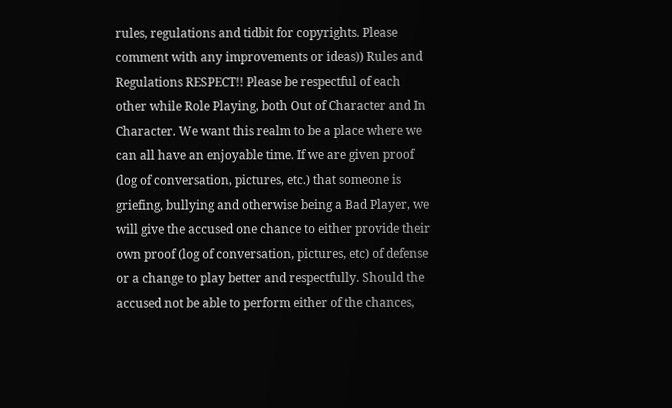rules, regulations and tidbit for copyrights. Please comment with any improvements or ideas)) Rules and Regulations RESPECT!! Please be respectful of each other while Role Playing, both Out of Character and In Character. We want this realm to be a place where we can all have an enjoyable time. If we are given proof (log of conversation, pictures, etc.) that someone is griefing, bullying and otherwise being a Bad Player, we will give the accused one chance to either provide their own proof (log of conversation, pictures, etc) of defense or a change to play better and respectfully. Should the accused not be able to perform either of the chances,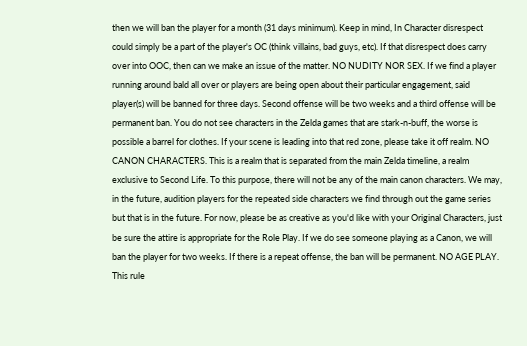then we will ban the player for a month (31 days minimum). Keep in mind, In Character disrespect could simply be a part of the player's OC (think villains, bad guys, etc). If that disrespect does carry over into OOC, then can we make an issue of the matter. NO NUDITY NOR SEX. If we find a player running around bald all over or players are being open about their particular engagement, said player(s) will be banned for three days. Second offense will be two weeks and a third offense will be permanent ban. You do not see characters in the Zelda games that are stark-n-buff, the worse is possible a barrel for clothes. If your scene is leading into that red zone, please take it off realm. NO CANON CHARACTERS. This is a realm that is separated from the main Zelda timeline, a realm exclusive to Second Life. To this purpose, there will not be any of the main canon characters. We may, in the future, audition players for the repeated side characters we find through out the game series but that is in the future. For now, please be as creative as you'd like with your Original Characters, just be sure the attire is appropriate for the Role Play. If we do see someone playing as a Canon, we will ban the player for two weeks. If there is a repeat offense, the ban will be permanent. NO AGE PLAY. This rule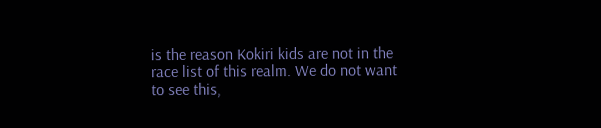is the reason Kokiri kids are not in the race list of this realm. We do not want to see this,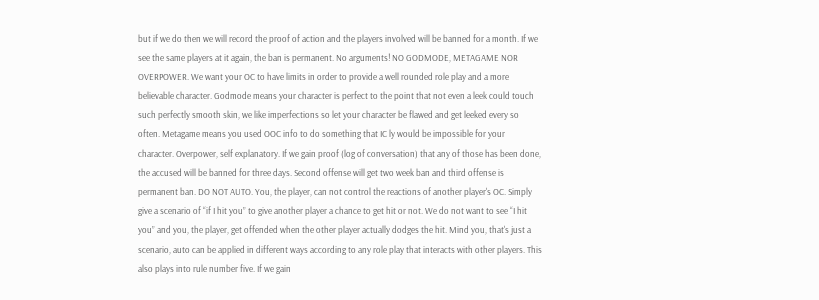but if we do then we will record the proof of action and the players involved will be banned for a month. If we see the same players at it again, the ban is permanent. No arguments! NO GODMODE, METAGAME NOR OVERPOWER. We want your OC to have limits in order to provide a well rounded role play and a more believable character. Godmode means your character is perfect to the point that not even a leek could touch such perfectly smooth skin, we like imperfections so let your character be flawed and get leeked every so often. Metagame means you used OOC info to do something that IC ly would be impossible for your character. Overpower, self explanatory. If we gain proof (log of conversation) that any of those has been done, the accused will be banned for three days. Second offense will get two week ban and third offense is permanent ban. DO NOT AUTO. You, the player, can not control the reactions of another player's OC. Simply give a scenario of “if I hit you” to give another player a chance to get hit or not. We do not want to see “I hit you” and you, the player, get offended when the other player actually dodges the hit. Mind you, that's just a scenario, auto can be applied in different ways according to any role play that interacts with other players. This also plays into rule number five. If we gain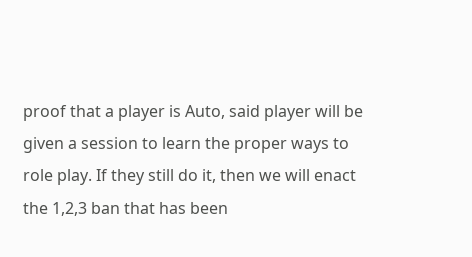proof that a player is Auto, said player will be given a session to learn the proper ways to role play. If they still do it, then we will enact the 1,2,3 ban that has been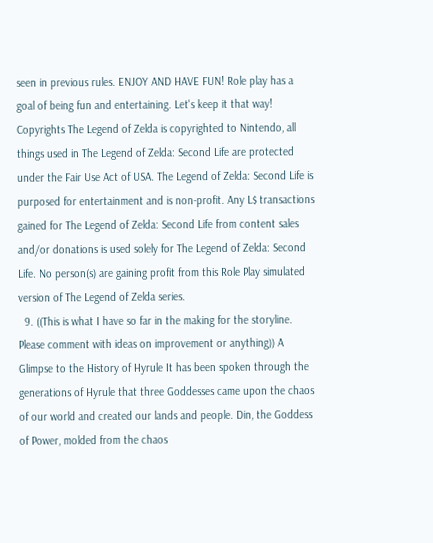seen in previous rules. ENJOY AND HAVE FUN! Role play has a goal of being fun and entertaining. Let's keep it that way! Copyrights The Legend of Zelda is copyrighted to Nintendo, all things used in The Legend of Zelda: Second Life are protected under the Fair Use Act of USA. The Legend of Zelda: Second Life is purposed for entertainment and is non-profit. Any L$ transactions gained for The Legend of Zelda: Second Life from content sales and/or donations is used solely for The Legend of Zelda: Second Life. No person(s) are gaining profit from this Role Play simulated version of The Legend of Zelda series.
  9. ((This is what I have so far in the making for the storyline. Please comment with ideas on improvement or anything)) A Glimpse to the History of Hyrule It has been spoken through the generations of Hyrule that three Goddesses came upon the chaos of our world and created our lands and people. Din, the Goddess of Power, molded from the chaos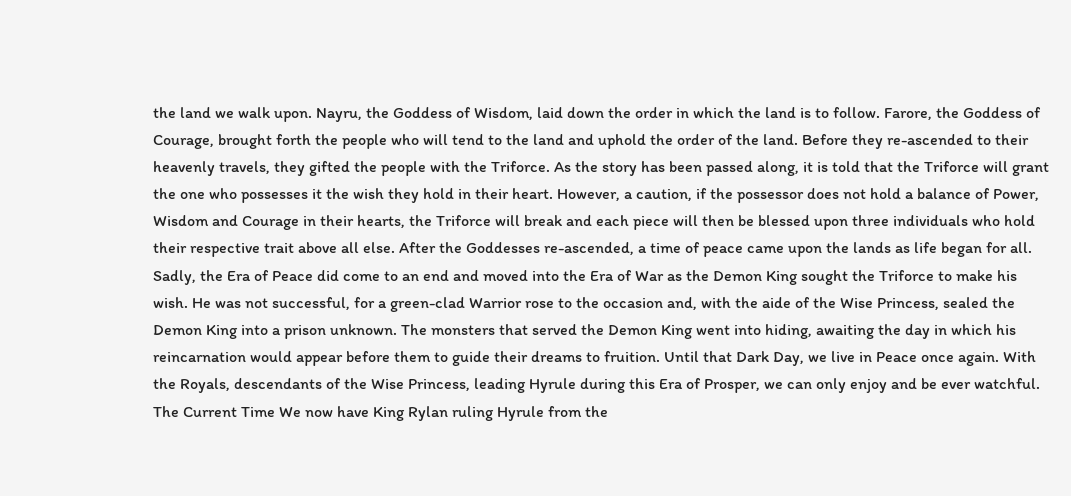the land we walk upon. Nayru, the Goddess of Wisdom, laid down the order in which the land is to follow. Farore, the Goddess of Courage, brought forth the people who will tend to the land and uphold the order of the land. Before they re-ascended to their heavenly travels, they gifted the people with the Triforce. As the story has been passed along, it is told that the Triforce will grant the one who possesses it the wish they hold in their heart. However, a caution, if the possessor does not hold a balance of Power, Wisdom and Courage in their hearts, the Triforce will break and each piece will then be blessed upon three individuals who hold their respective trait above all else. After the Goddesses re-ascended, a time of peace came upon the lands as life began for all. Sadly, the Era of Peace did come to an end and moved into the Era of War as the Demon King sought the Triforce to make his wish. He was not successful, for a green-clad Warrior rose to the occasion and, with the aide of the Wise Princess, sealed the Demon King into a prison unknown. The monsters that served the Demon King went into hiding, awaiting the day in which his reincarnation would appear before them to guide their dreams to fruition. Until that Dark Day, we live in Peace once again. With the Royals, descendants of the Wise Princess, leading Hyrule during this Era of Prosper, we can only enjoy and be ever watchful. The Current Time We now have King Rylan ruling Hyrule from the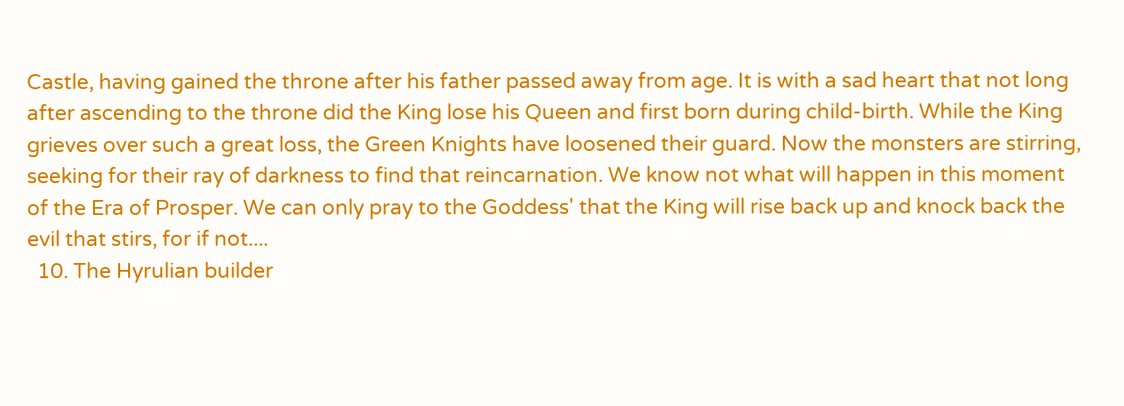Castle, having gained the throne after his father passed away from age. It is with a sad heart that not long after ascending to the throne did the King lose his Queen and first born during child-birth. While the King grieves over such a great loss, the Green Knights have loosened their guard. Now the monsters are stirring, seeking for their ray of darkness to find that reincarnation. We know not what will happen in this moment of the Era of Prosper. We can only pray to the Goddess' that the King will rise back up and knock back the evil that stirs, for if not....
  10. The Hyrulian builder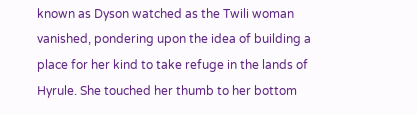known as Dyson watched as the Twili woman vanished, pondering upon the idea of building a place for her kind to take refuge in the lands of Hyrule. She touched her thumb to her bottom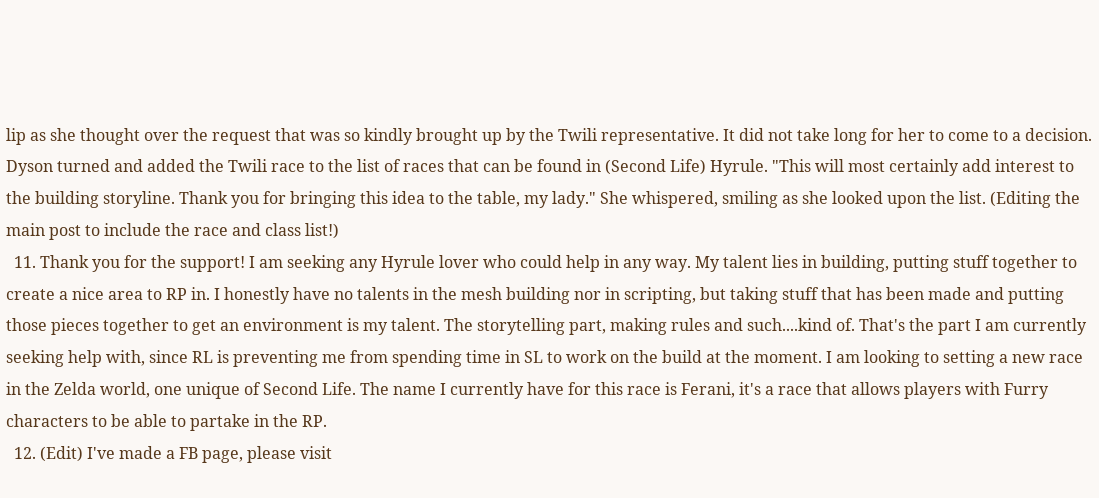lip as she thought over the request that was so kindly brought up by the Twili representative. It did not take long for her to come to a decision. Dyson turned and added the Twili race to the list of races that can be found in (Second Life) Hyrule. "This will most certainly add interest to the building storyline. Thank you for bringing this idea to the table, my lady." She whispered, smiling as she looked upon the list. (Editing the main post to include the race and class list!)
  11. Thank you for the support! I am seeking any Hyrule lover who could help in any way. My talent lies in building, putting stuff together to create a nice area to RP in. I honestly have no talents in the mesh building nor in scripting, but taking stuff that has been made and putting those pieces together to get an environment is my talent. The storytelling part, making rules and such....kind of. That's the part I am currently seeking help with, since RL is preventing me from spending time in SL to work on the build at the moment. I am looking to setting a new race in the Zelda world, one unique of Second Life. The name I currently have for this race is Ferani, it's a race that allows players with Furry characters to be able to partake in the RP.
  12. (Edit) I've made a FB page, please visit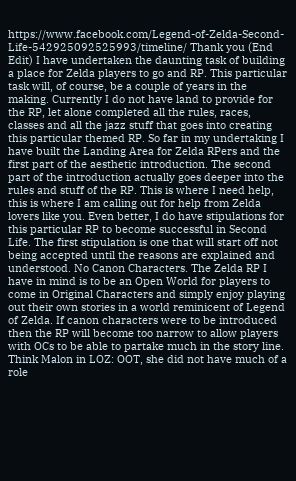https://www.facebook.com/Legend-of-Zelda-Second-Life-542925092525993/timeline/ Thank you (End Edit) I have undertaken the daunting task of building a place for Zelda players to go and RP. This particular task will, of course, be a couple of years in the making. Currently I do not have land to provide for the RP, let alone completed all the rules, races, classes and all the jazz stuff that goes into creating this particular themed RP. So far in my undertaking I have built the Landing Area for Zelda RPers and the first part of the aesthetic introduction. The second part of the introduction actually goes deeper into the rules and stuff of the RP. This is where I need help, this is where I am calling out for help from Zelda lovers like you. Even better, I do have stipulations for this particular RP to become successful in Second Life. The first stipulation is one that will start off not being accepted until the reasons are explained and understood. No Canon Characters. The Zelda RP I have in mind is to be an Open World for players to come in Original Characters and simply enjoy playing out their own stories in a world reminicent of Legend of Zelda. If canon characters were to be introduced then the RP will become too narrow to allow players with OCs to be able to partake much in the story line. Think Malon in LOZ: OOT, she did not have much of a role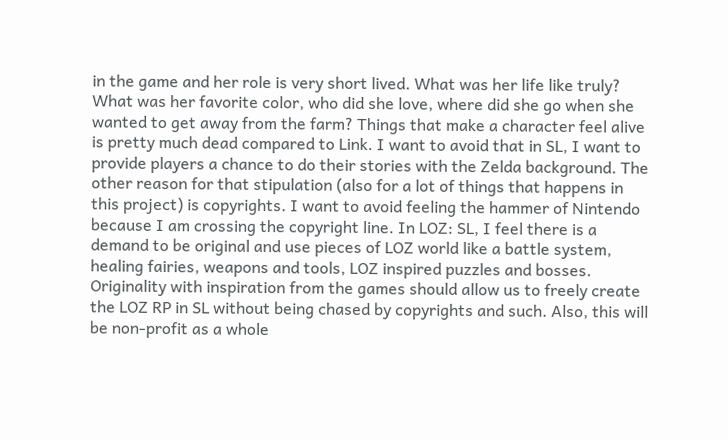in the game and her role is very short lived. What was her life like truly? What was her favorite color, who did she love, where did she go when she wanted to get away from the farm? Things that make a character feel alive is pretty much dead compared to Link. I want to avoid that in SL, I want to provide players a chance to do their stories with the Zelda background. The other reason for that stipulation (also for a lot of things that happens in this project) is copyrights. I want to avoid feeling the hammer of Nintendo because I am crossing the copyright line. In LOZ: SL, I feel there is a demand to be original and use pieces of LOZ world like a battle system, healing fairies, weapons and tools, LOZ inspired puzzles and bosses. Originality with inspiration from the games should allow us to freely create the LOZ RP in SL without being chased by copyrights and such. Also, this will be non-profit as a whole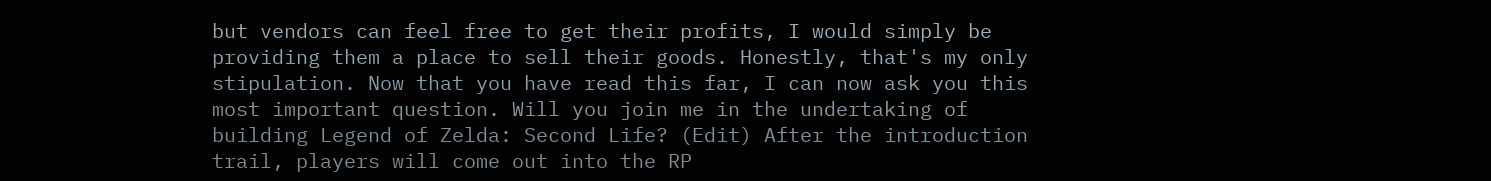but vendors can feel free to get their profits, I would simply be providing them a place to sell their goods. Honestly, that's my only stipulation. Now that you have read this far, I can now ask you this most important question. Will you join me in the undertaking of building Legend of Zelda: Second Life? (Edit) After the introduction trail, players will come out into the RP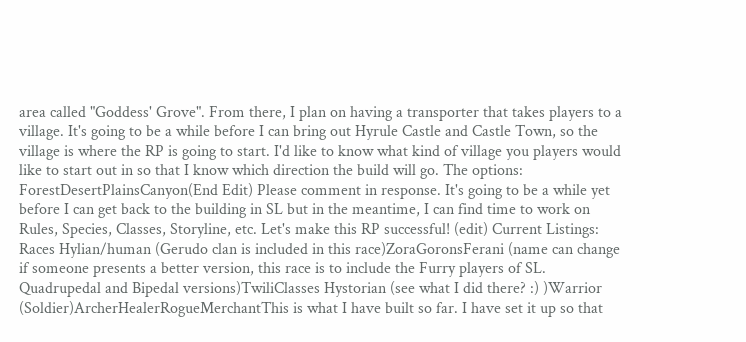area called "Goddess' Grove". From there, I plan on having a transporter that takes players to a village. It's going to be a while before I can bring out Hyrule Castle and Castle Town, so the village is where the RP is going to start. I'd like to know what kind of village you players would like to start out in so that I know which direction the build will go. The options: ForestDesertPlainsCanyon(End Edit) Please comment in response. It's going to be a while yet before I can get back to the building in SL but in the meantime, I can find time to work on Rules, Species, Classes, Storyline, etc. Let's make this RP successful! (edit) Current Listings: Races Hylian/human (Gerudo clan is included in this race)ZoraGoronsFerani (name can change if someone presents a better version, this race is to include the Furry players of SL. Quadrupedal and Bipedal versions)TwiliClasses Hystorian (see what I did there? :) )Warrior (Soldier)ArcherHealerRogueMerchantThis is what I have built so far. I have set it up so that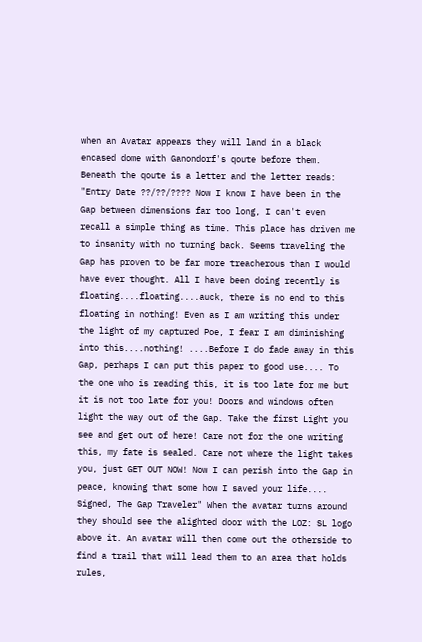when an Avatar appears they will land in a black encased dome with Ganondorf's qoute before them. Beneath the qoute is a letter and the letter reads: "Entry Date ??/??/???? Now I know I have been in the Gap between dimensions far too long, I can't even recall a simple thing as time. This place has driven me to insanity with no turning back. Seems traveling the Gap has proven to be far more treacherous than I would have ever thought. All I have been doing recently is floating....floating....auck, there is no end to this floating in nothing! Even as I am writing this under the light of my captured Poe, I fear I am diminishing into this....nothing! ....Before I do fade away in this Gap, perhaps I can put this paper to good use.... To the one who is reading this, it is too late for me but it is not too late for you! Doors and windows often light the way out of the Gap. Take the first Light you see and get out of here! Care not for the one writing this, my fate is sealed. Care not where the light takes you, just GET OUT NOW! Now I can perish into the Gap in peace, knowing that some how I saved your life.... Signed, The Gap Traveler" When the avatar turns around they should see the alighted door with the LOZ: SL logo above it. An avatar will then come out the otherside to find a trail that will lead them to an area that holds rules,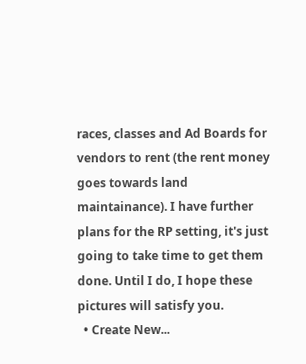races, classes and Ad Boards for vendors to rent (the rent money goes towards land maintainance). I have further plans for the RP setting, it's just going to take time to get them done. Until I do, I hope these pictures will satisfy you.
  • Create New...